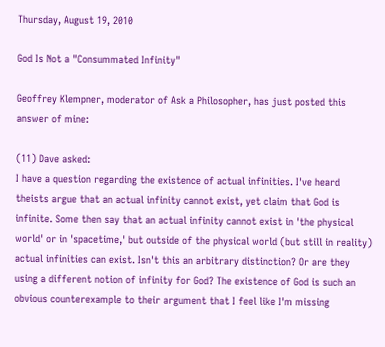Thursday, August 19, 2010

God Is Not a "Consummated Infinity"

Geoffrey Klempner, moderator of Ask a Philosopher, has just posted this answer of mine:

(11) Dave asked:
I have a question regarding the existence of actual infinities. I've heard theists argue that an actual infinity cannot exist, yet claim that God is infinite. Some then say that an actual infinity cannot exist in 'the physical world' or in 'spacetime,' but outside of the physical world (but still in reality) actual infinities can exist. Isn't this an arbitrary distinction? Or are they using a different notion of infinity for God? The existence of God is such an obvious counterexample to their argument that I feel like I'm missing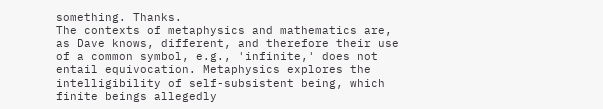something. Thanks.
The contexts of metaphysics and mathematics are, as Dave knows, different, and therefore their use of a common symbol, e.g., 'infinite,' does not entail equivocation. Metaphysics explores the intelligibility of self-subsistent being, which finite beings allegedly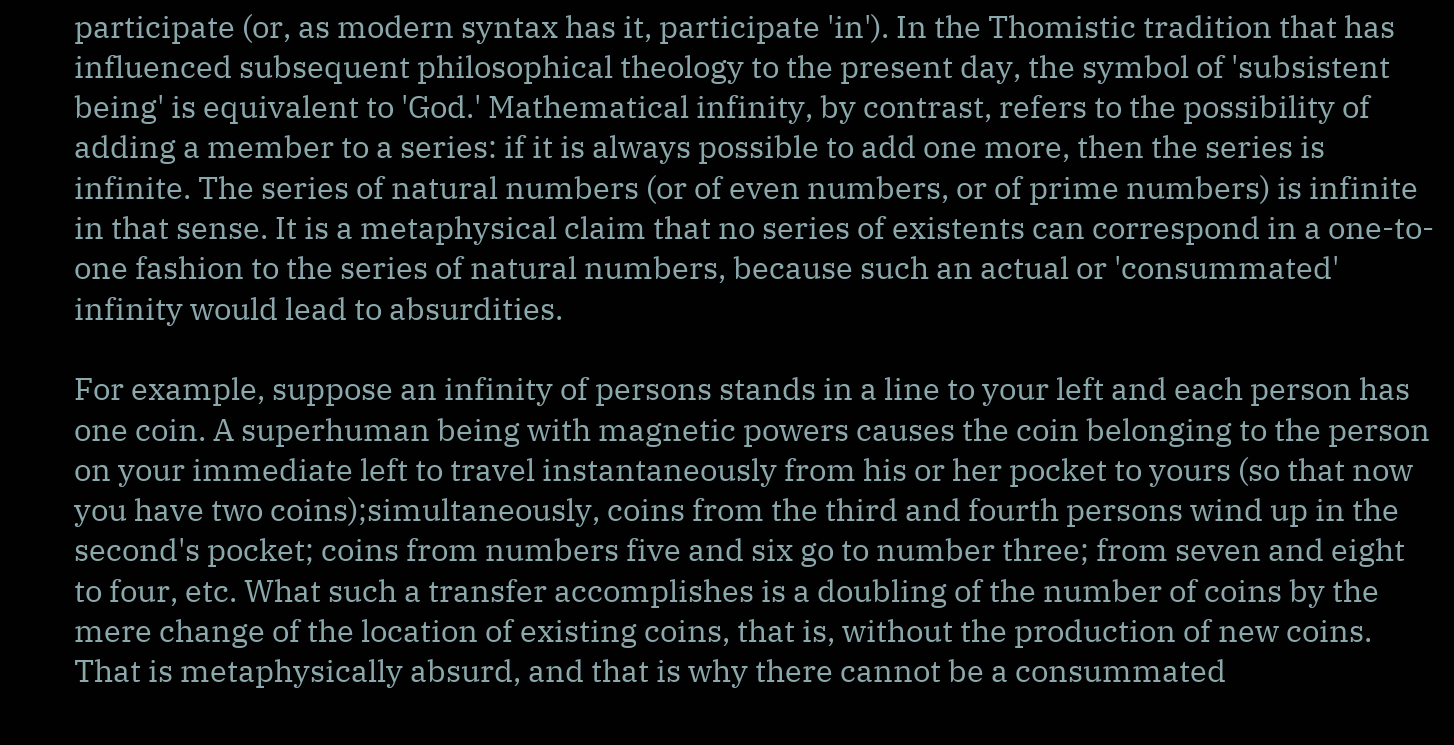participate (or, as modern syntax has it, participate 'in'). In the Thomistic tradition that has influenced subsequent philosophical theology to the present day, the symbol of 'subsistent being' is equivalent to 'God.' Mathematical infinity, by contrast, refers to the possibility of adding a member to a series: if it is always possible to add one more, then the series is infinite. The series of natural numbers (or of even numbers, or of prime numbers) is infinite in that sense. It is a metaphysical claim that no series of existents can correspond in a one-to-one fashion to the series of natural numbers, because such an actual or 'consummated' infinity would lead to absurdities.

For example, suppose an infinity of persons stands in a line to your left and each person has one coin. A superhuman being with magnetic powers causes the coin belonging to the person on your immediate left to travel instantaneously from his or her pocket to yours (so that now you have two coins);simultaneously, coins from the third and fourth persons wind up in the second's pocket; coins from numbers five and six go to number three; from seven and eight to four, etc. What such a transfer accomplishes is a doubling of the number of coins by the mere change of the location of existing coins, that is, without the production of new coins. That is metaphysically absurd, and that is why there cannot be a consummated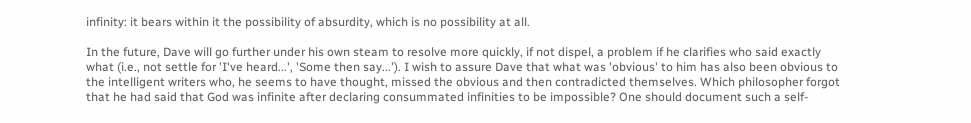infinity: it bears within it the possibility of absurdity, which is no possibility at all.

In the future, Dave will go further under his own steam to resolve more quickly, if not dispel, a problem if he clarifies who said exactly what (i.e., not settle for 'I've heard...', 'Some then say...'). I wish to assure Dave that what was 'obvious' to him has also been obvious to the intelligent writers who, he seems to have thought, missed the obvious and then contradicted themselves. Which philosopher forgot that he had said that God was infinite after declaring consummated infinities to be impossible? One should document such a self-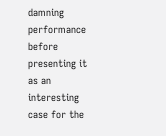damning performance before presenting it as an interesting case for the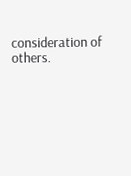consideration of others.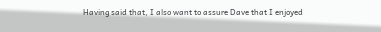Having said that, I also want to assure Dave that I enjoyed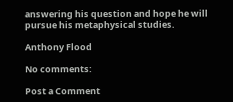answering his question and hope he will pursue his metaphysical studies.

Anthony Flood

No comments:

Post a Comment